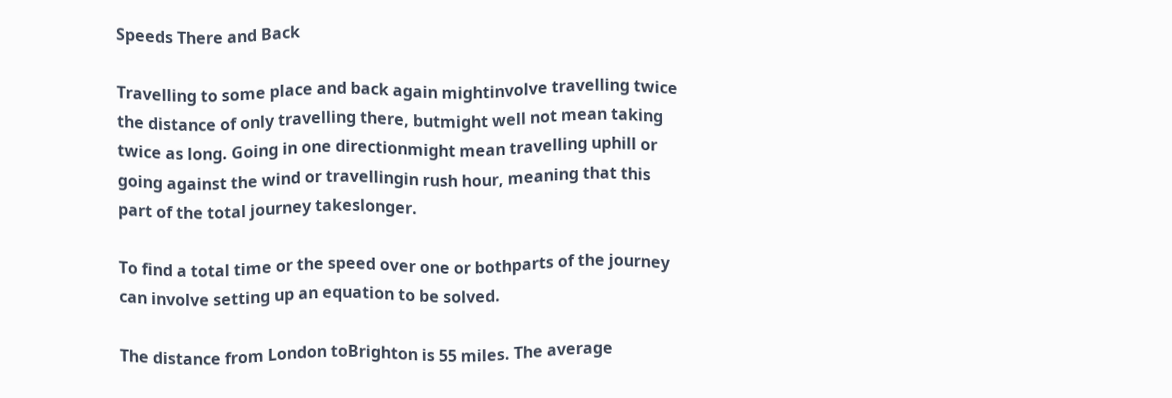Speeds There and Back

Travelling to some place and back again mightinvolve travelling twice the distance of only travelling there, butmight well not mean taking twice as long. Going in one directionmight mean travelling uphill or going against the wind or travellingin rush hour, meaning that this part of the total journey takeslonger.

To find a total time or the speed over one or bothparts of the journey can involve setting up an equation to be solved.

The distance from London toBrighton is 55 miles. The average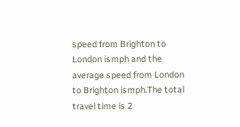speed from Brighton to London ismph and the average speed from London to Brighton ismph.The total travel time is 2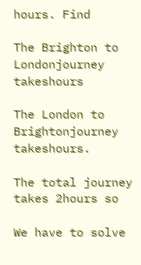hours. Find

The Brighton to Londonjourney takeshours

The London to Brightonjourney takeshours.

The total journey takes 2hours so

We have to solve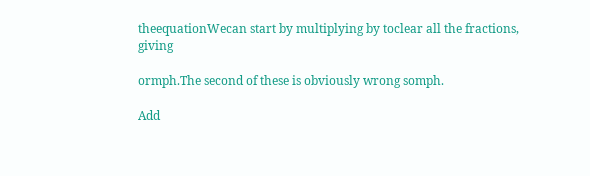theequationWecan start by multiplying by toclear all the fractions, giving

ormph.The second of these is obviously wrong somph.

Add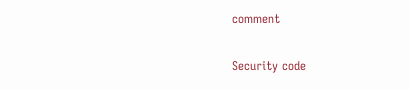comment

Security code